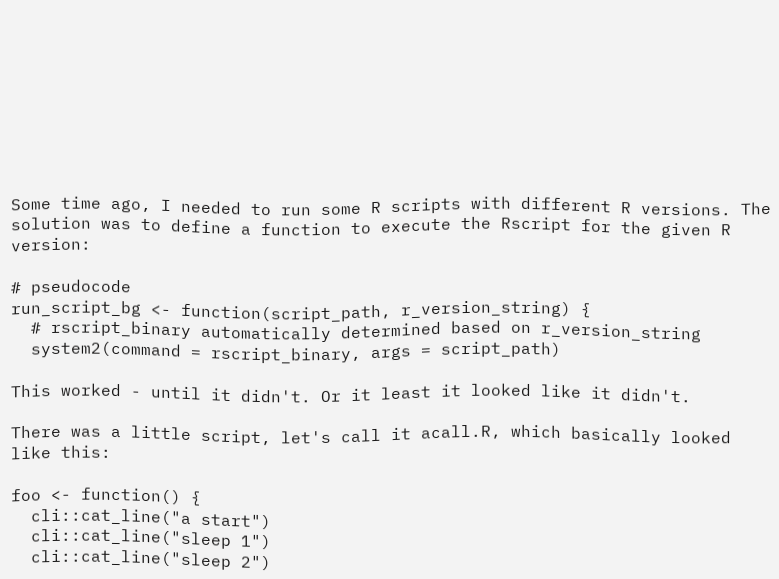Some time ago, I needed to run some R scripts with different R versions. The solution was to define a function to execute the Rscript for the given R version:

# pseudocode
run_script_bg <- function(script_path, r_version_string) {
  # rscript_binary automatically determined based on r_version_string
  system2(command = rscript_binary, args = script_path)

This worked - until it didn't. Or it least it looked like it didn't.

There was a little script, let's call it acall.R, which basically looked like this:

foo <- function() {
  cli::cat_line("a start")
  cli::cat_line("sleep 1")
  cli::cat_line("sleep 2")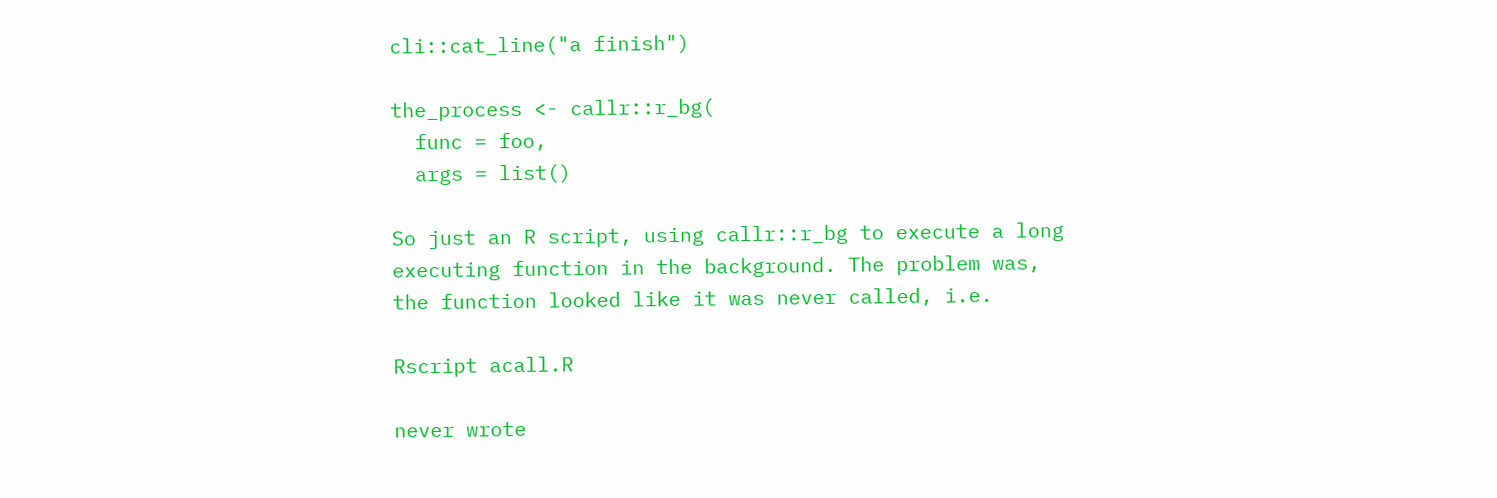cli::cat_line("a finish")

the_process <- callr::r_bg(
  func = foo,
  args = list()

So just an R script, using callr::r_bg to execute a long executing function in the background. The problem was, the function looked like it was never called, i.e.

Rscript acall.R

never wrote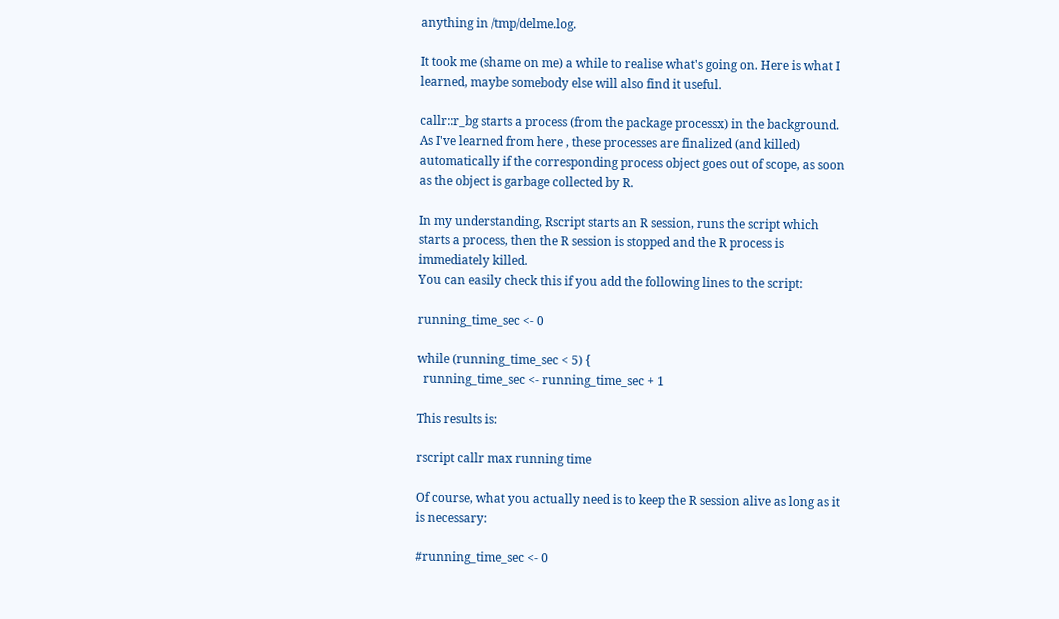anything in /tmp/delme.log.

It took me (shame on me) a while to realise what's going on. Here is what I learned, maybe somebody else will also find it useful.

callr::r_bg starts a process (from the package processx) in the background. As I've learned from here , these processes are finalized (and killed) automatically if the corresponding process object goes out of scope, as soon as the object is garbage collected by R.

In my understanding, Rscript starts an R session, runs the script which starts a process, then the R session is stopped and the R process is immediately killed.
You can easily check this if you add the following lines to the script:

running_time_sec <- 0

while (running_time_sec < 5) {
  running_time_sec <- running_time_sec + 1

This results is:

rscript callr max running time

Of course, what you actually need is to keep the R session alive as long as it is necessary:

#running_time_sec <- 0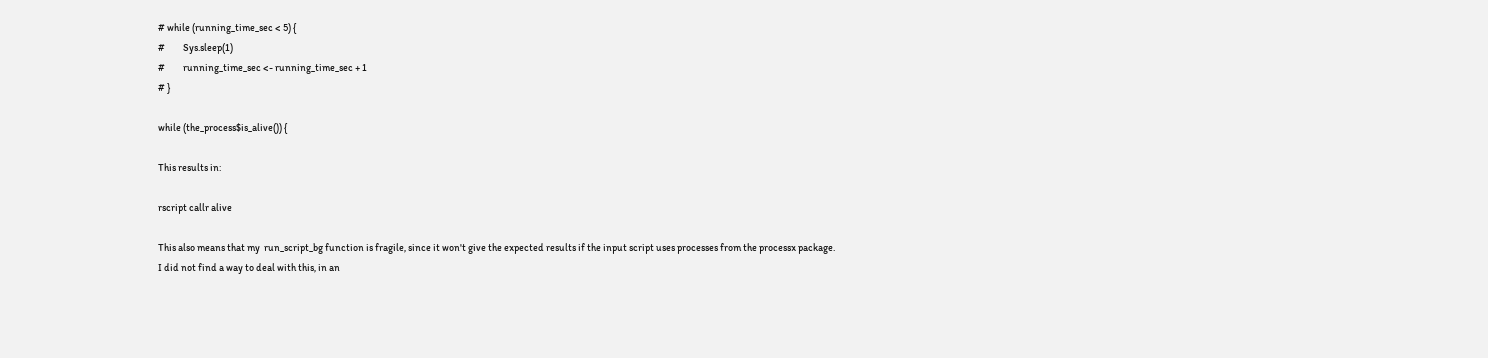# while (running_time_sec < 5) {
#         Sys.sleep(1)
#         running_time_sec <- running_time_sec + 1
# }

while (the_process$is_alive()) {

This results in:

rscript callr alive

This also means that my  run_script_bg function is fragile, since it won't give the expected results if the input script uses processes from the processx package.
I did not find a way to deal with this, in an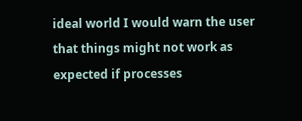ideal world I would warn the user that things might not work as expected if processes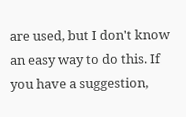are used, but I don't know an easy way to do this. If you have a suggestion,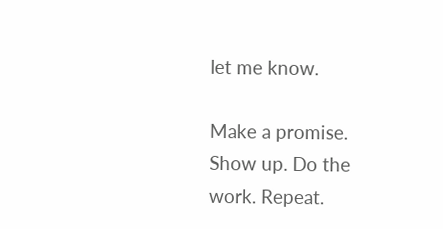let me know.

Make a promise. Show up. Do the work. Repeat.